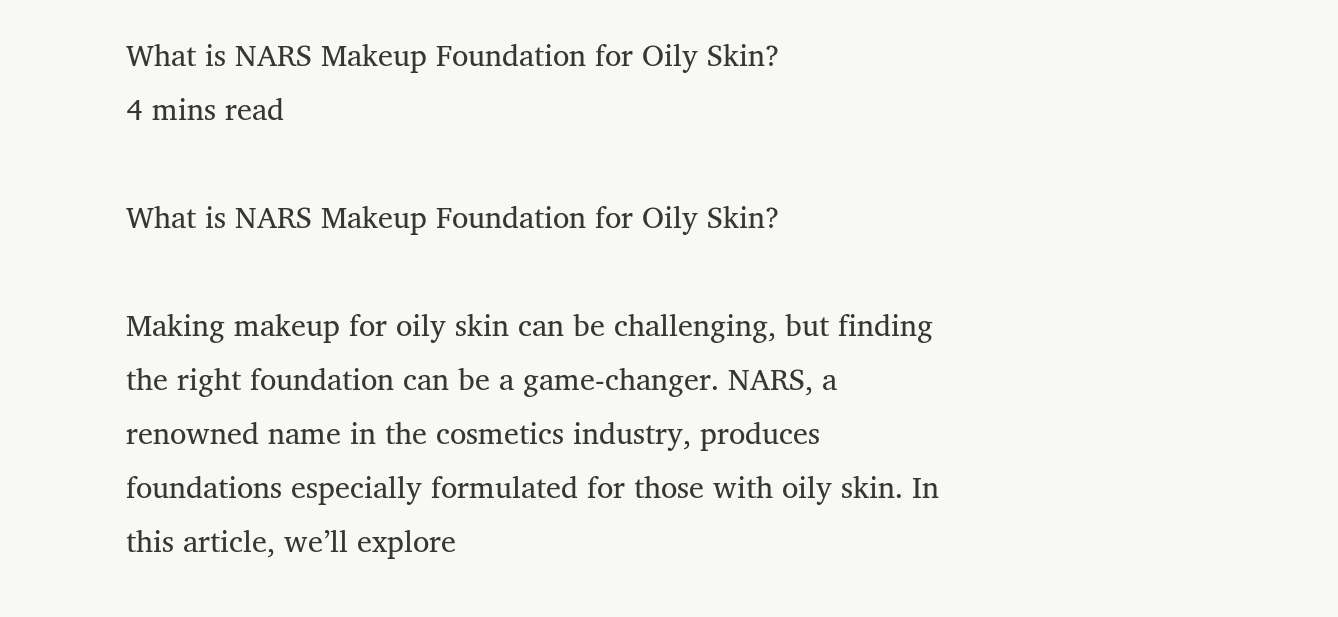What is NARS Makeup Foundation for Oily Skin?
4 mins read

What is NARS Makeup Foundation for Oily Skin?

Making makeup for oily skin can be challenging, but finding the right foundation can be a game-changer. NARS, a renowned name in the cosmetics industry, produces foundations especially formulated for those with oily skin. In this article, we’ll explore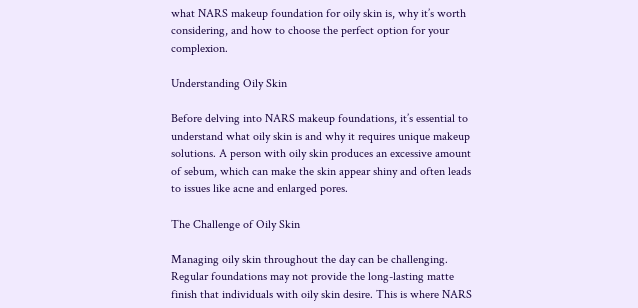what NARS makeup foundation for oily skin is, why it’s worth considering, and how to choose the perfect option for your complexion.

Understanding Oily Skin

Before delving into NARS makeup foundations, it’s essential to understand what oily skin is and why it requires unique makeup solutions. A person with oily skin produces an excessive amount of sebum, which can make the skin appear shiny and often leads to issues like acne and enlarged pores.

The Challenge of Oily Skin

Managing oily skin throughout the day can be challenging. Regular foundations may not provide the long-lasting matte finish that individuals with oily skin desire. This is where NARS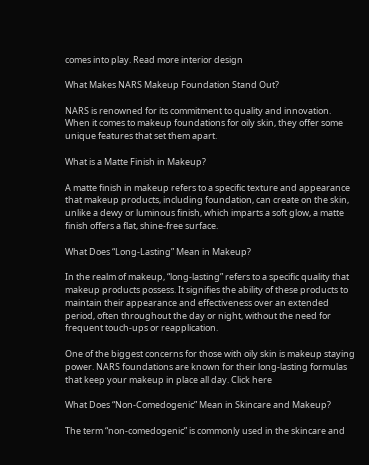comes into play. Read more interior design

What Makes NARS Makeup Foundation Stand Out?

NARS is renowned for its commitment to quality and innovation. When it comes to makeup foundations for oily skin, they offer some unique features that set them apart.

What is a Matte Finish in Makeup?

A matte finish in makeup refers to a specific texture and appearance that makeup products, including foundation, can create on the skin, unlike a dewy or luminous finish, which imparts a soft glow, a matte finish offers a flat, shine-free surface.

What Does “Long-Lasting” Mean in Makeup?

In the realm of makeup, “long-lasting” refers to a specific quality that makeup products possess. It signifies the ability of these products to maintain their appearance and effectiveness over an extended period, often throughout the day or night, without the need for frequent touch-ups or reapplication.

One of the biggest concerns for those with oily skin is makeup staying power. NARS foundations are known for their long-lasting formulas that keep your makeup in place all day. Click here

What Does “Non-Comedogenic” Mean in Skincare and Makeup?

The term “non-comedogenic” is commonly used in the skincare and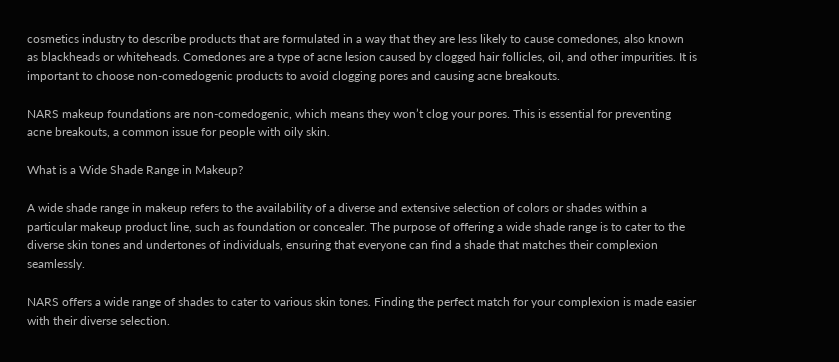cosmetics industry to describe products that are formulated in a way that they are less likely to cause comedones, also known as blackheads or whiteheads. Comedones are a type of acne lesion caused by clogged hair follicles, oil, and other impurities. It is important to choose non-comedogenic products to avoid clogging pores and causing acne breakouts.

NARS makeup foundations are non-comedogenic, which means they won’t clog your pores. This is essential for preventing acne breakouts, a common issue for people with oily skin.

What is a Wide Shade Range in Makeup?

A wide shade range in makeup refers to the availability of a diverse and extensive selection of colors or shades within a particular makeup product line, such as foundation or concealer. The purpose of offering a wide shade range is to cater to the diverse skin tones and undertones of individuals, ensuring that everyone can find a shade that matches their complexion seamlessly.

NARS offers a wide range of shades to cater to various skin tones. Finding the perfect match for your complexion is made easier with their diverse selection.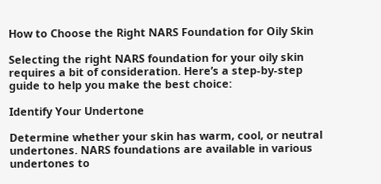How to Choose the Right NARS Foundation for Oily Skin

Selecting the right NARS foundation for your oily skin requires a bit of consideration. Here’s a step-by-step guide to help you make the best choice:

Identify Your Undertone

Determine whether your skin has warm, cool, or neutral undertones. NARS foundations are available in various undertones to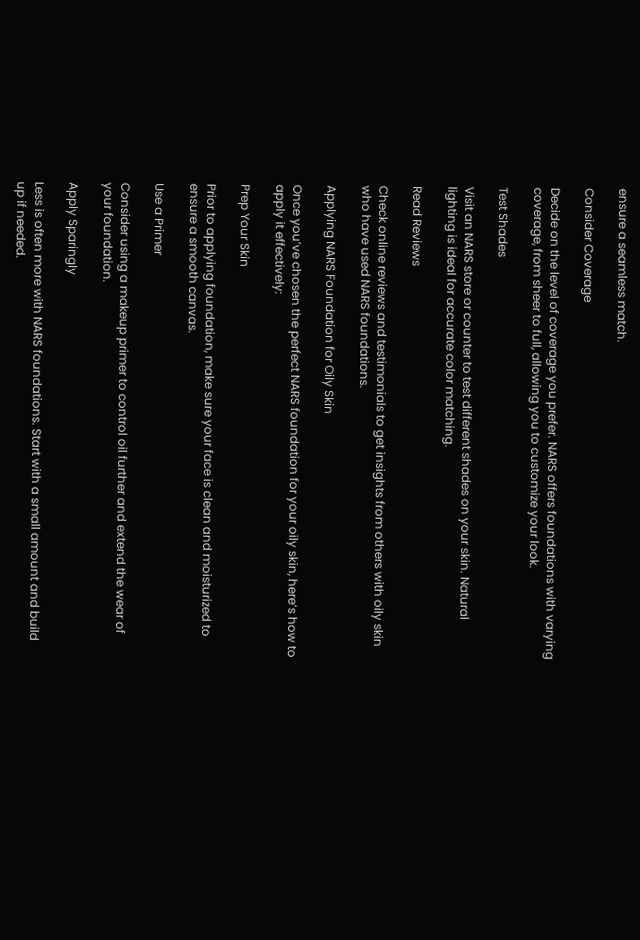ensure a seamless match.

Consider Coverage

Decide on the level of coverage you prefer. NARS offers foundations with varying coverage, from sheer to full, allowing you to customize your look.

Test Shades

Visit an NARS store or counter to test different shades on your skin. Natural lighting is ideal for accurate color matching.

Read Reviews

Check online reviews and testimonials to get insights from others with oily skin who have used NARS foundations.

Applying NARS Foundation for Oily Skin

Once you’ve chosen the perfect NARS foundation for your oily skin, here’s how to apply it effectively:

Prep Your Skin

Prior to applying foundation, make sure your face is clean and moisturized to ensure a smooth canvas.

Use a Primer

Consider using a makeup primer to control oil further and extend the wear of your foundation.

Apply Sparingly

Less is often more with NARS foundations. Start with a small amount and build up if needed.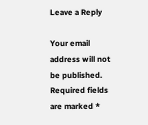Leave a Reply

Your email address will not be published. Required fields are marked *